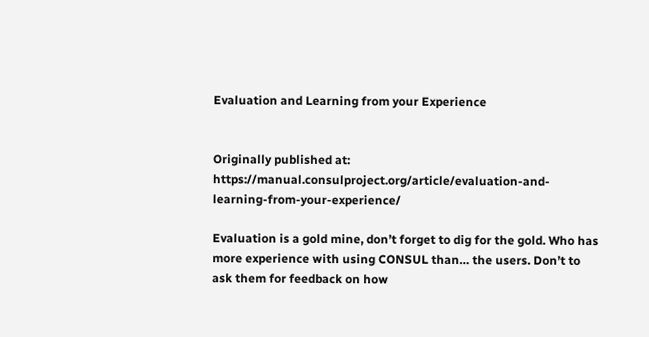Evaluation and Learning from your Experience


Originally published at: https://manual.consulproject.org/article/evaluation-and-learning-from-your-experience/

Evaluation is a gold mine, don’t forget to dig for the gold. Who has more experience with using CONSUL than… the users. Don’t to ask them for feedback on how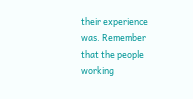their experience was. Remember that the people working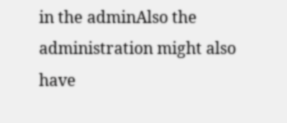in the adminAlso the administration might also have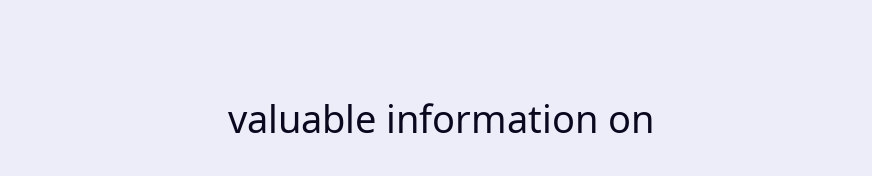valuable information on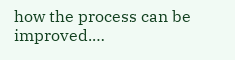how the process can be improved.…